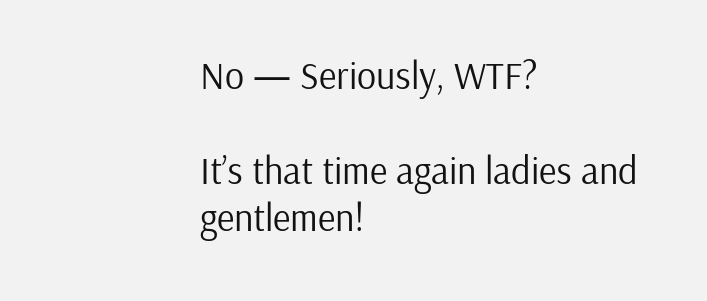No — Seriously, WTF?

It’s that time again ladies and gentlemen!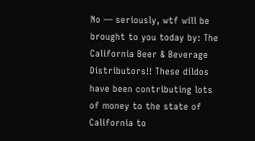No — seriously, wtf will be brought to you today by: The California Beer & Beverage Distributors!! These dildos have been contributing lots of money to the state of California to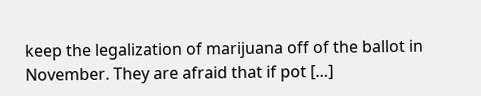keep the legalization of marijuana off of the ballot in November. They are afraid that if pot […]